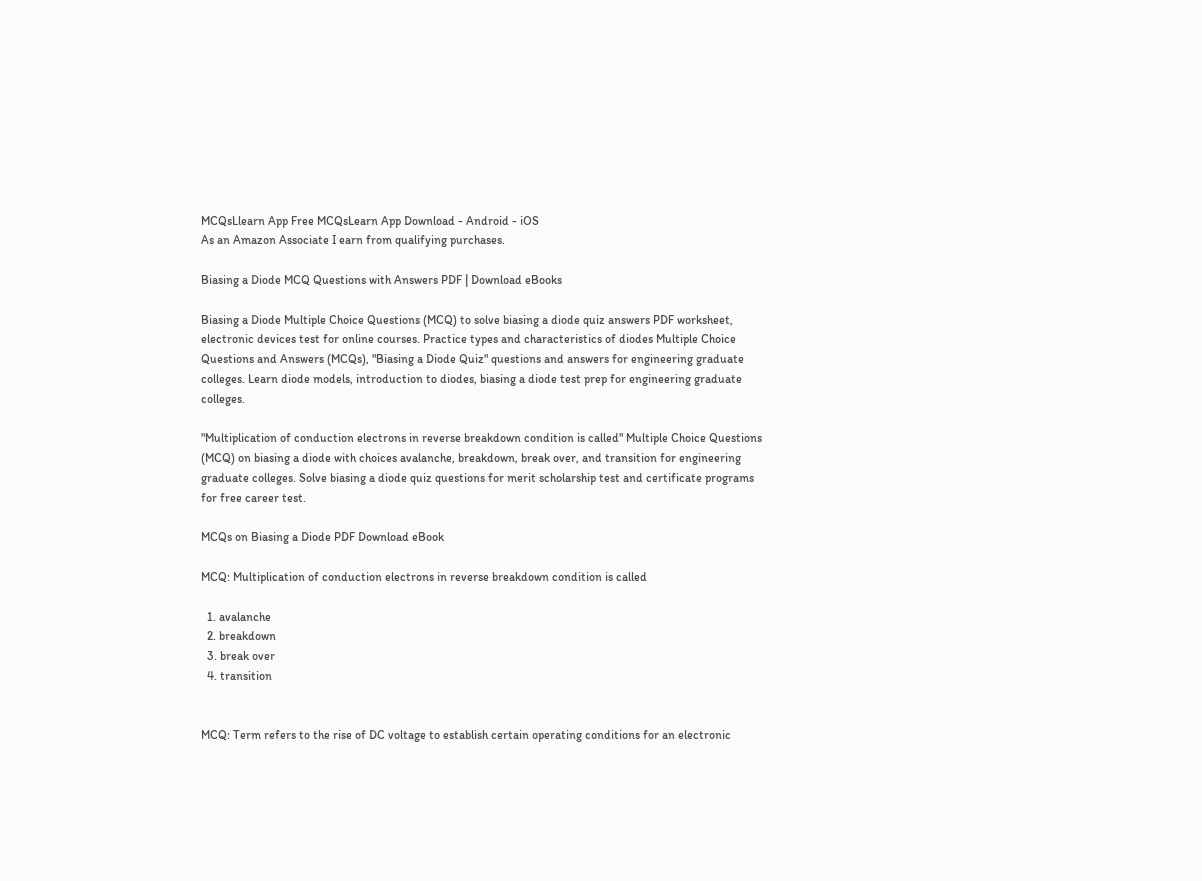MCQsLlearn App Free MCQsLearn App Download - Android - iOS
As an Amazon Associate I earn from qualifying purchases.

Biasing a Diode MCQ Questions with Answers PDF | Download eBooks

Biasing a Diode Multiple Choice Questions (MCQ) to solve biasing a diode quiz answers PDF worksheet, electronic devices test for online courses. Practice types and characteristics of diodes Multiple Choice Questions and Answers (MCQs), "Biasing a Diode Quiz" questions and answers for engineering graduate colleges. Learn diode models, introduction to diodes, biasing a diode test prep for engineering graduate colleges.

"Multiplication of conduction electrons in reverse breakdown condition is called" Multiple Choice Questions (MCQ) on biasing a diode with choices avalanche, breakdown, break over, and transition for engineering graduate colleges. Solve biasing a diode quiz questions for merit scholarship test and certificate programs for free career test.

MCQs on Biasing a Diode PDF Download eBook

MCQ: Multiplication of conduction electrons in reverse breakdown condition is called

  1. avalanche
  2. breakdown
  3. break over
  4. transition


MCQ: Term refers to the rise of DC voltage to establish certain operating conditions for an electronic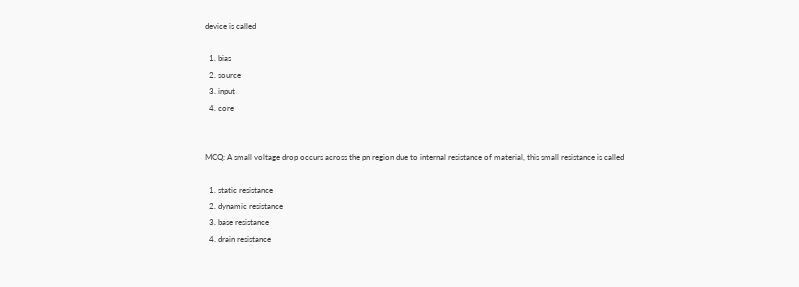device is called

  1. bias
  2. source
  3. input
  4. core


MCQ: A small voltage drop occurs across the pn region due to internal resistance of material, this small resistance is called

  1. static resistance
  2. dynamic resistance
  3. base resistance
  4. drain resistance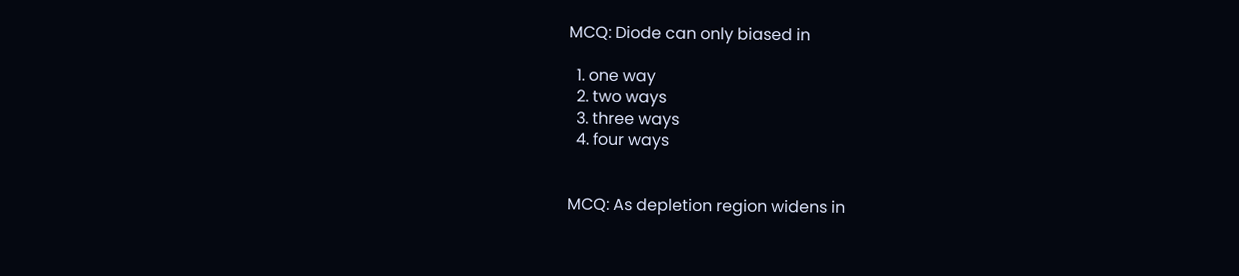MCQ: Diode can only biased in

  1. one way
  2. two ways
  3. three ways
  4. four ways


MCQ: As depletion region widens in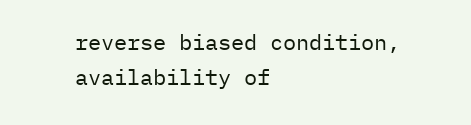reverse biased condition, availability of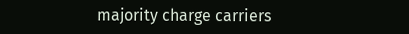majority charge carriers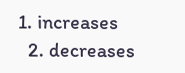1. increases
  2. decreases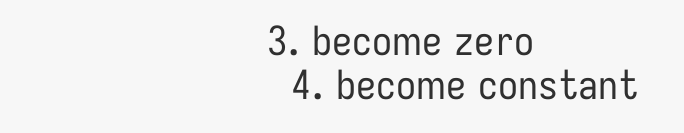3. become zero
  4. become constant